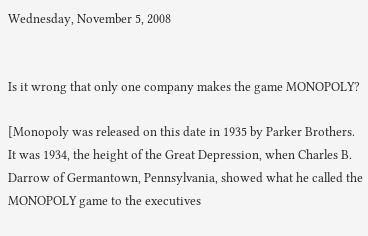Wednesday, November 5, 2008


Is it wrong that only one company makes the game MONOPOLY?

[Monopoly was released on this date in 1935 by Parker Brothers.
It was 1934, the height of the Great Depression, when Charles B. Darrow of Germantown, Pennsylvania, showed what he called the MONOPOLY game to the executives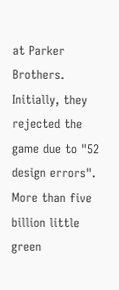at Parker Brothers. Initially, they rejected the game due to "52 design errors". More than five billion little green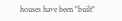houses have been "built"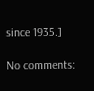since 1935.]

No comments: